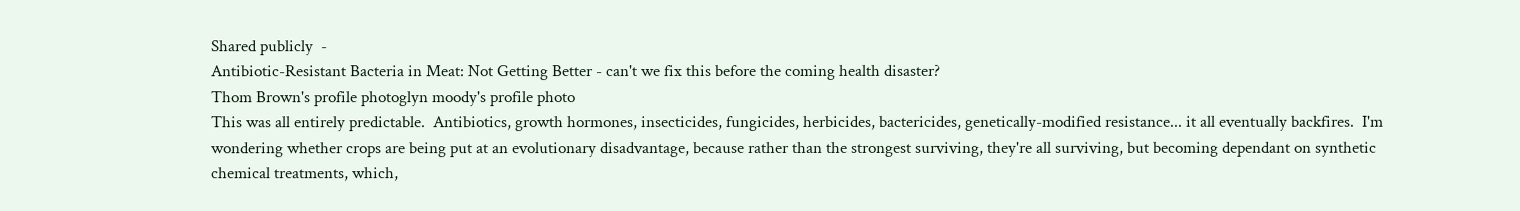Shared publicly  -
Antibiotic-Resistant Bacteria in Meat: Not Getting Better - can't we fix this before the coming health disaster?
Thom Brown's profile photoglyn moody's profile photo
This was all entirely predictable.  Antibiotics, growth hormones, insecticides, fungicides, herbicides, bactericides, genetically-modified resistance... it all eventually backfires.  I'm wondering whether crops are being put at an evolutionary disadvantage, because rather than the strongest surviving, they're all surviving, but becoming dependant on synthetic chemical treatments, which,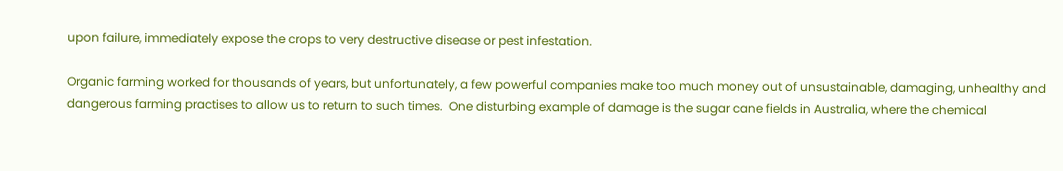upon failure, immediately expose the crops to very destructive disease or pest infestation.

Organic farming worked for thousands of years, but unfortunately, a few powerful companies make too much money out of unsustainable, damaging, unhealthy and dangerous farming practises to allow us to return to such times.  One disturbing example of damage is the sugar cane fields in Australia, where the chemical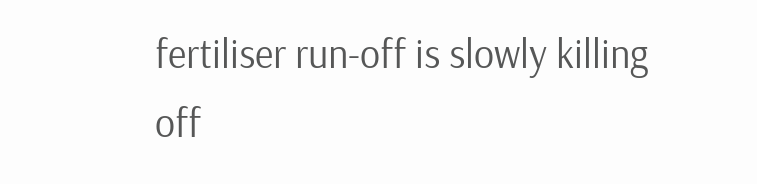fertiliser run-off is slowly killing off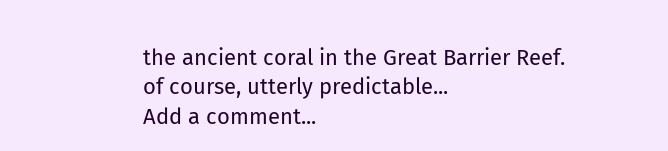the ancient coral in the Great Barrier Reef.
of course, utterly predictable...
Add a comment...